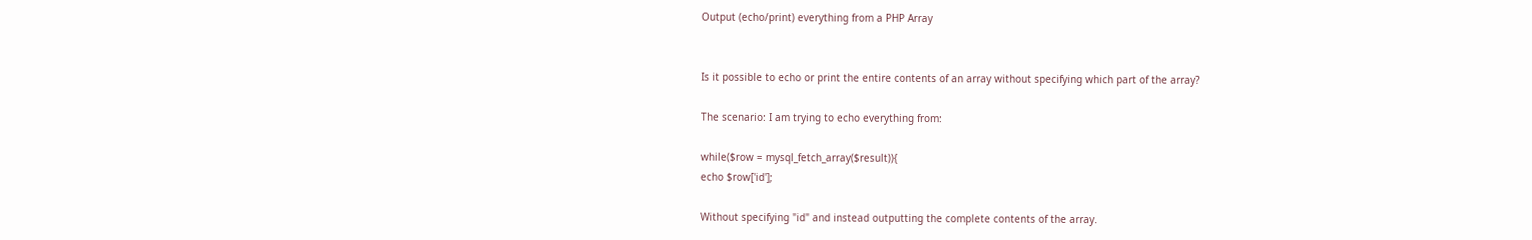Output (echo/print) everything from a PHP Array


Is it possible to echo or print the entire contents of an array without specifying which part of the array?

The scenario: I am trying to echo everything from:

while($row = mysql_fetch_array($result)){
echo $row['id'];

Without specifying "id" and instead outputting the complete contents of the array.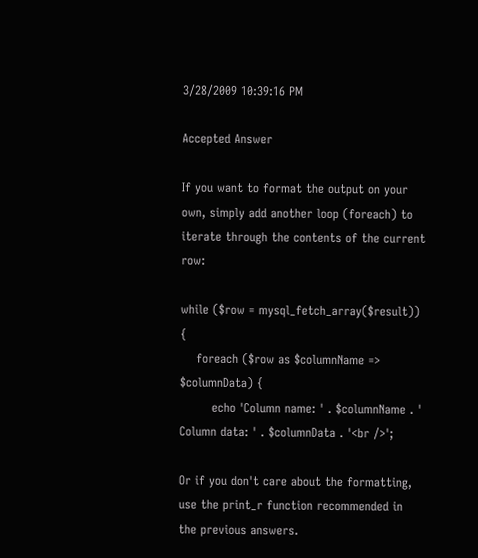3/28/2009 10:39:16 PM

Accepted Answer

If you want to format the output on your own, simply add another loop (foreach) to iterate through the contents of the current row:

while ($row = mysql_fetch_array($result)) {
    foreach ($row as $columnName => $columnData) {
        echo 'Column name: ' . $columnName . ' Column data: ' . $columnData . '<br />';

Or if you don't care about the formatting, use the print_r function recommended in the previous answers.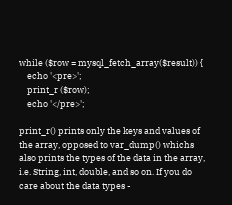while ($row = mysql_fetch_array($result)) {
    echo '<pre>';
    print_r ($row);
    echo '</pre>';

print_r() prints only the keys and values of the array, opposed to var_dump() whichs also prints the types of the data in the array, i.e. String, int, double, and so on. If you do care about the data types -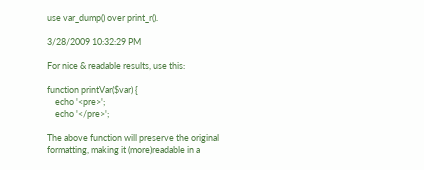use var_dump() over print_r().

3/28/2009 10:32:29 PM

For nice & readable results, use this:

function printVar($var) {
    echo '<pre>';
    echo '</pre>';

The above function will preserve the original formatting, making it (more)readable in a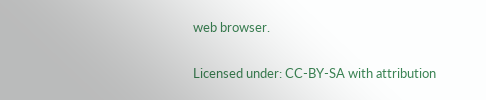web browser.

Licensed under: CC-BY-SA with attribution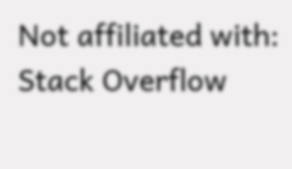Not affiliated with: Stack Overflow